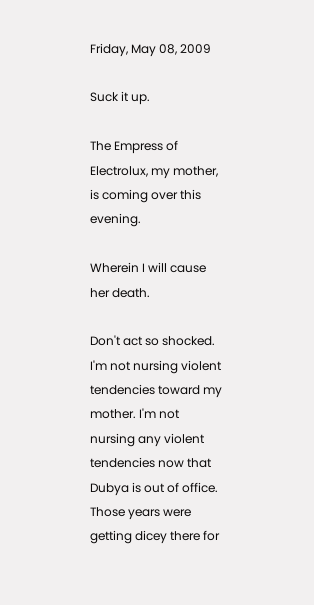Friday, May 08, 2009

Suck it up.

The Empress of Electrolux, my mother, is coming over this evening.

Wherein I will cause her death.

Don't act so shocked. I'm not nursing violent tendencies toward my mother. I'm not nursing any violent tendencies now that Dubya is out of office. Those years were getting dicey there for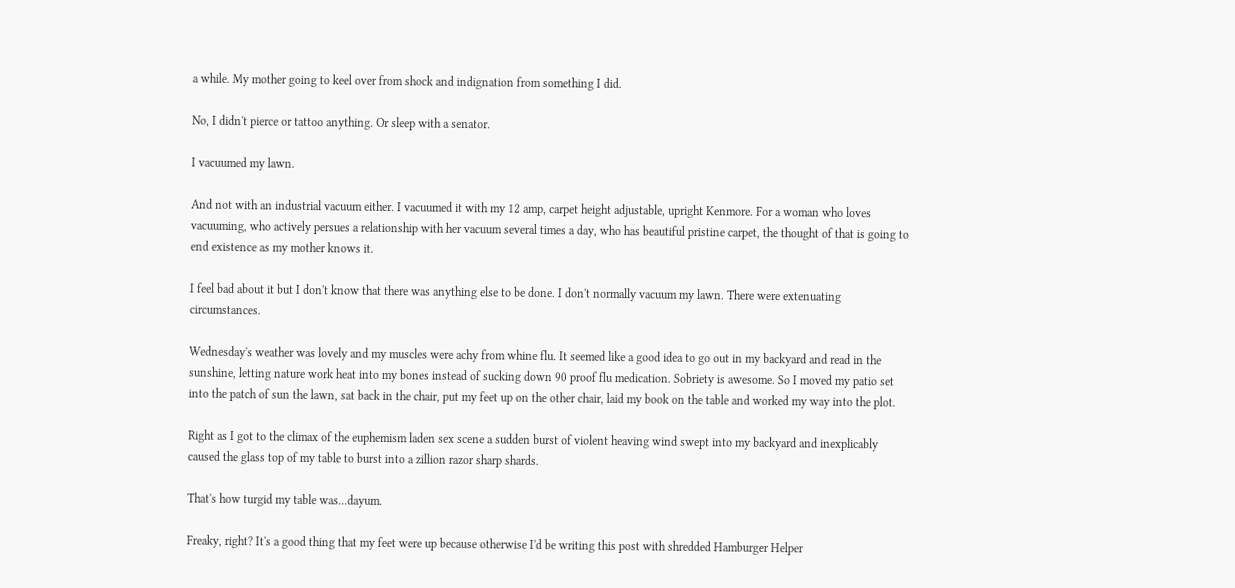a while. My mother going to keel over from shock and indignation from something I did.

No, I didn't pierce or tattoo anything. Or sleep with a senator.

I vacuumed my lawn.

And not with an industrial vacuum either. I vacuumed it with my 12 amp, carpet height adjustable, upright Kenmore. For a woman who loves vacuuming, who actively persues a relationship with her vacuum several times a day, who has beautiful pristine carpet, the thought of that is going to end existence as my mother knows it.

I feel bad about it but I don't know that there was anything else to be done. I don't normally vacuum my lawn. There were extenuating circumstances.

Wednesday's weather was lovely and my muscles were achy from whine flu. It seemed like a good idea to go out in my backyard and read in the sunshine, letting nature work heat into my bones instead of sucking down 90 proof flu medication. Sobriety is awesome. So I moved my patio set into the patch of sun the lawn, sat back in the chair, put my feet up on the other chair, laid my book on the table and worked my way into the plot.

Right as I got to the climax of the euphemism laden sex scene a sudden burst of violent heaving wind swept into my backyard and inexplicably caused the glass top of my table to burst into a zillion razor sharp shards.

That's how turgid my table was...dayum.

Freaky, right? It's a good thing that my feet were up because otherwise I'd be writing this post with shredded Hamburger Helper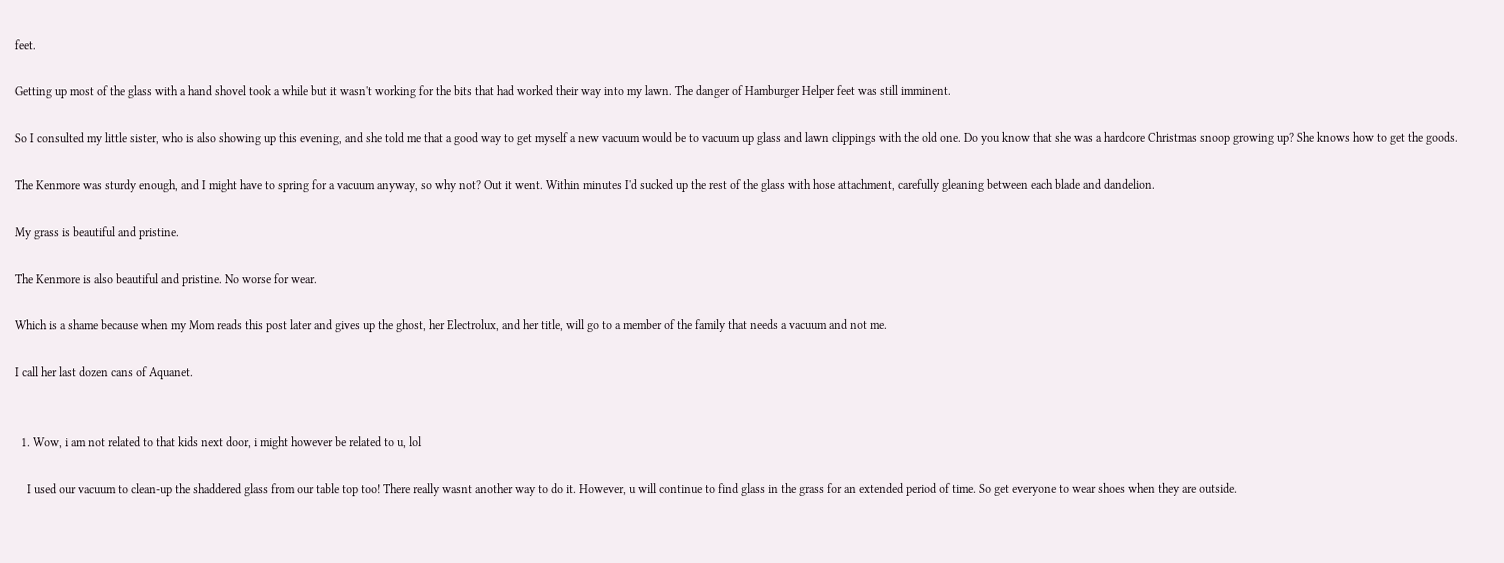feet.

Getting up most of the glass with a hand shovel took a while but it wasn't working for the bits that had worked their way into my lawn. The danger of Hamburger Helper feet was still imminent.

So I consulted my little sister, who is also showing up this evening, and she told me that a good way to get myself a new vacuum would be to vacuum up glass and lawn clippings with the old one. Do you know that she was a hardcore Christmas snoop growing up? She knows how to get the goods.

The Kenmore was sturdy enough, and I might have to spring for a vacuum anyway, so why not? Out it went. Within minutes I'd sucked up the rest of the glass with hose attachment, carefully gleaning between each blade and dandelion.

My grass is beautiful and pristine.

The Kenmore is also beautiful and pristine. No worse for wear.

Which is a shame because when my Mom reads this post later and gives up the ghost, her Electrolux, and her title, will go to a member of the family that needs a vacuum and not me.

I call her last dozen cans of Aquanet.


  1. Wow, i am not related to that kids next door, i might however be related to u, lol

    I used our vacuum to clean-up the shaddered glass from our table top too! There really wasnt another way to do it. However, u will continue to find glass in the grass for an extended period of time. So get everyone to wear shoes when they are outside.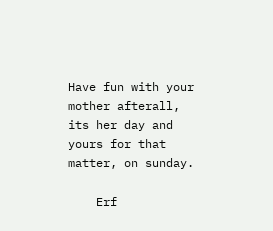Have fun with your mother afterall, its her day and yours for that matter, on sunday.

    Erf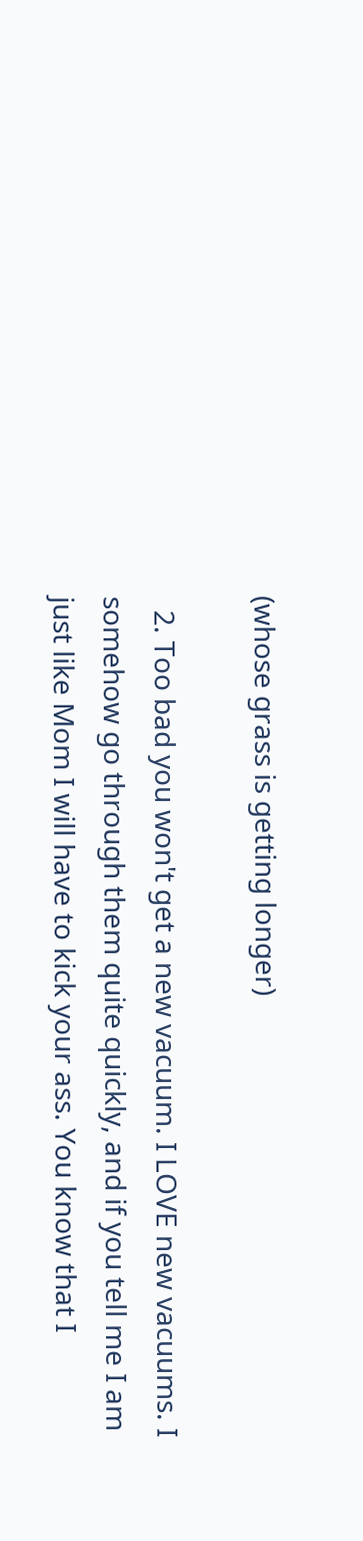(whose grass is getting longer)

  2. Too bad you won't get a new vacuum. I LOVE new vacuums. I somehow go through them quite quickly, and if you tell me I am just like Mom I will have to kick your ass. You know that I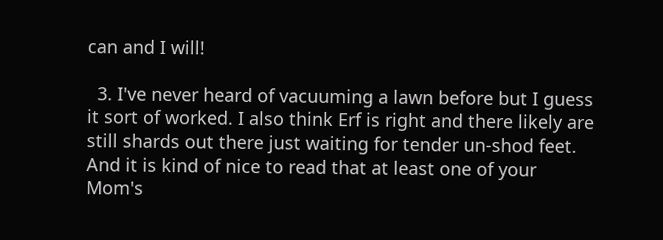can and I will!

  3. I've never heard of vacuuming a lawn before but I guess it sort of worked. I also think Erf is right and there likely are still shards out there just waiting for tender un-shod feet. And it is kind of nice to read that at least one of your Mom's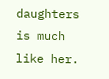daughters is much like her.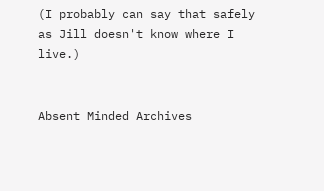(I probably can say that safely as Jill doesn't know where I live.)


Absent Minded Archives